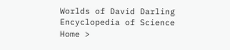Worlds of David Darling
Encyclopedia of Science
Home >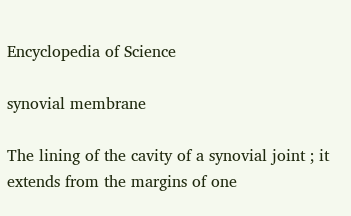Encyclopedia of Science

synovial membrane

The lining of the cavity of a synovial joint ; it extends from the margins of one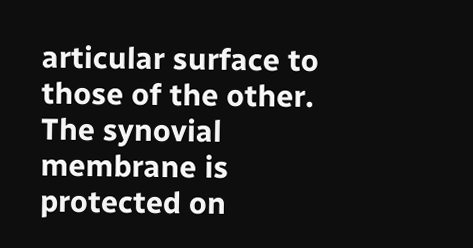articular surface to those of the other. The synovial membrane is protected on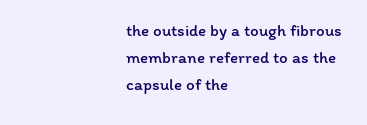the outside by a tough fibrous membrane referred to as the capsule of the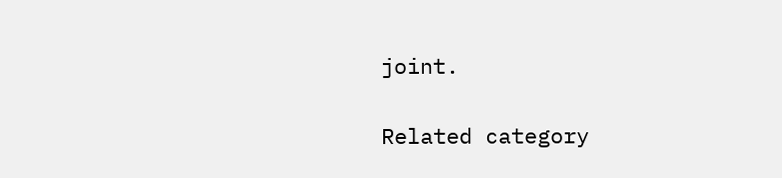joint.

Related category